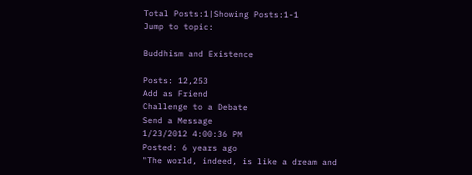Total Posts:1|Showing Posts:1-1
Jump to topic:

Buddhism and Existence

Posts: 12,253
Add as Friend
Challenge to a Debate
Send a Message
1/23/2012 4:00:36 PM
Posted: 6 years ago
"The world, indeed, is like a dream and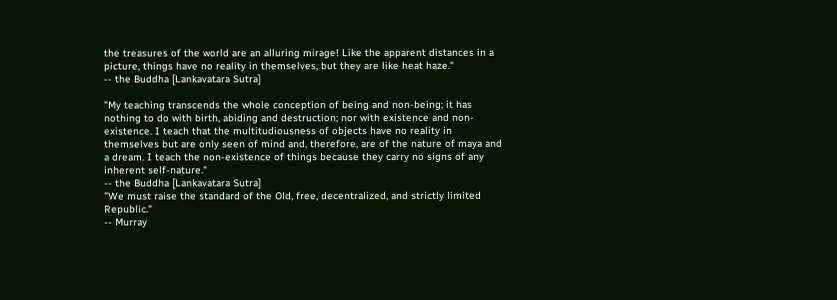the treasures of the world are an alluring mirage! Like the apparent distances in a picture, things have no reality in themselves, but they are like heat haze."
-- the Buddha [Lankavatara Sutra]

"My teaching transcends the whole conception of being and non-being; it has nothing to do with birth, abiding and destruction; nor with existence and non-existence. I teach that the multitudiousness of objects have no reality in themselves but are only seen of mind and, therefore, are of the nature of maya and a dream. I teach the non-existence of things because they carry no signs of any inherent self-nature."
-- the Buddha [Lankavatara Sutra]
"We must raise the standard of the Old, free, decentralized, and strictly limited Republic."
-- Murray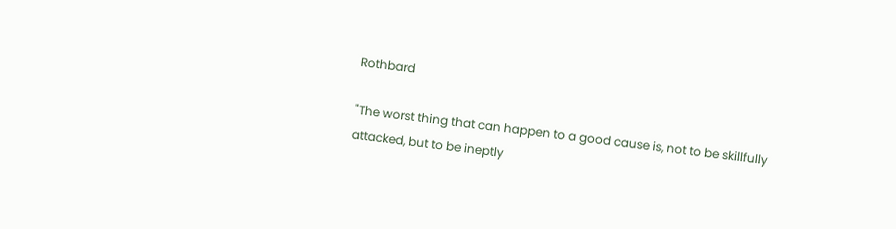Rothbard

"The worst thing that can happen to a good cause is, not to be skillfully attacked, but to be ineptly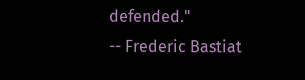defended."
-- Frederic Bastiat